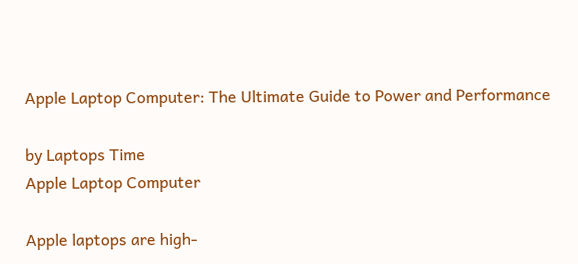Apple Laptop Computer: The Ultimate Guide to Power and Performance

by Laptops Time
Apple Laptop Computer

Apple laptops are high-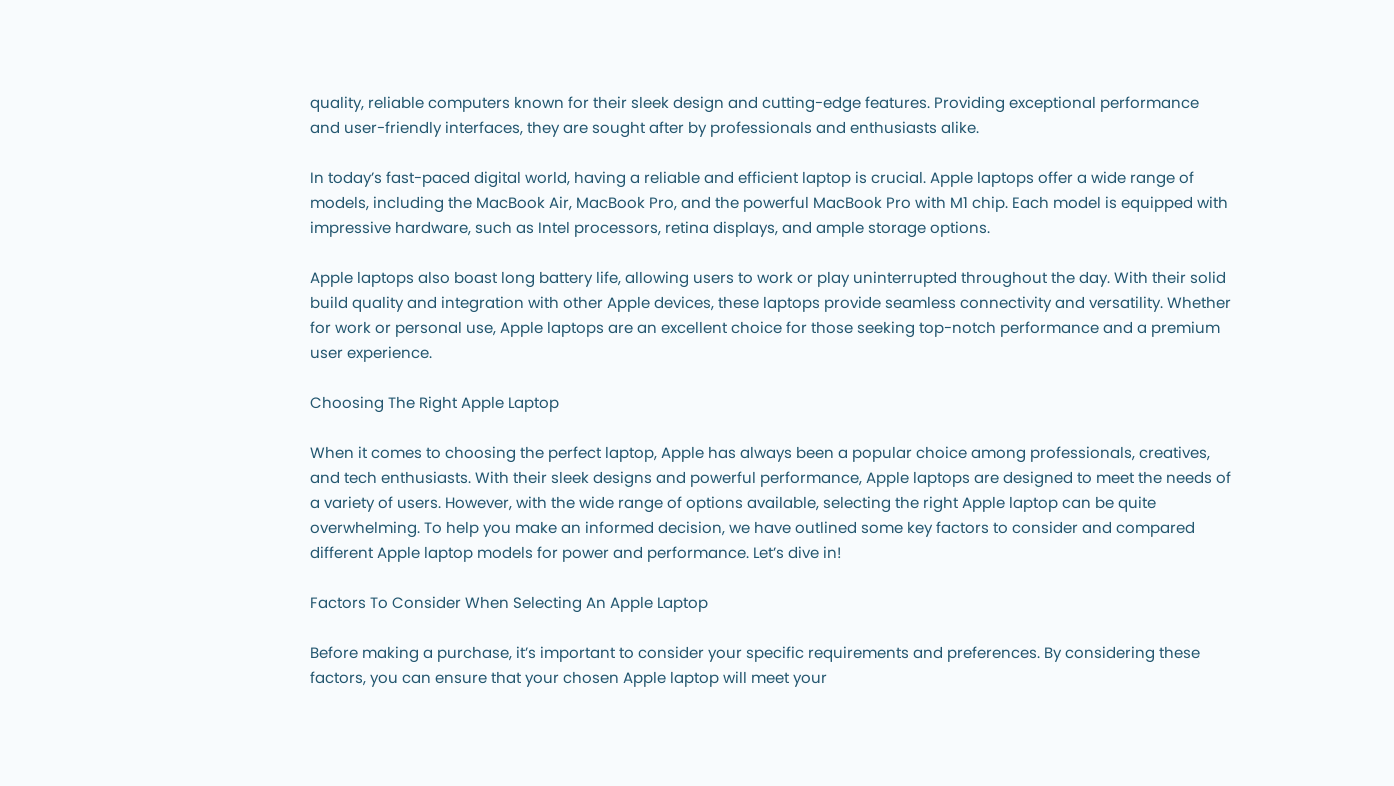quality, reliable computers known for their sleek design and cutting-edge features. Providing exceptional performance and user-friendly interfaces, they are sought after by professionals and enthusiasts alike.

In today’s fast-paced digital world, having a reliable and efficient laptop is crucial. Apple laptops offer a wide range of models, including the MacBook Air, MacBook Pro, and the powerful MacBook Pro with M1 chip. Each model is equipped with impressive hardware, such as Intel processors, retina displays, and ample storage options.

Apple laptops also boast long battery life, allowing users to work or play uninterrupted throughout the day. With their solid build quality and integration with other Apple devices, these laptops provide seamless connectivity and versatility. Whether for work or personal use, Apple laptops are an excellent choice for those seeking top-notch performance and a premium user experience.

Choosing The Right Apple Laptop

When it comes to choosing the perfect laptop, Apple has always been a popular choice among professionals, creatives, and tech enthusiasts. With their sleek designs and powerful performance, Apple laptops are designed to meet the needs of a variety of users. However, with the wide range of options available, selecting the right Apple laptop can be quite overwhelming. To help you make an informed decision, we have outlined some key factors to consider and compared different Apple laptop models for power and performance. Let’s dive in!

Factors To Consider When Selecting An Apple Laptop

Before making a purchase, it’s important to consider your specific requirements and preferences. By considering these factors, you can ensure that your chosen Apple laptop will meet your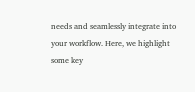needs and seamlessly integrate into your workflow. Here, we highlight some key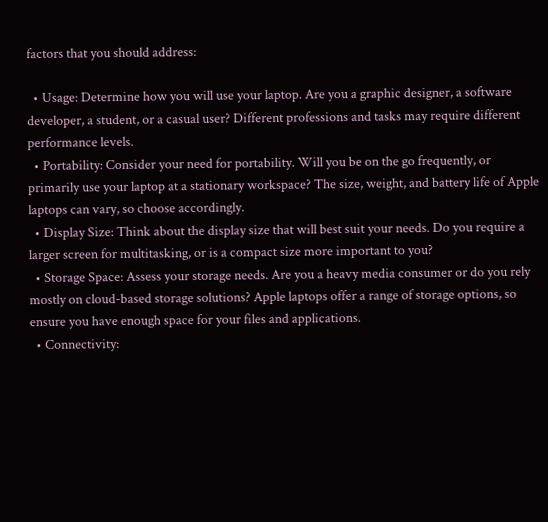factors that you should address:

  • Usage: Determine how you will use your laptop. Are you a graphic designer, a software developer, a student, or a casual user? Different professions and tasks may require different performance levels.
  • Portability: Consider your need for portability. Will you be on the go frequently, or primarily use your laptop at a stationary workspace? The size, weight, and battery life of Apple laptops can vary, so choose accordingly.
  • Display Size: Think about the display size that will best suit your needs. Do you require a larger screen for multitasking, or is a compact size more important to you?
  • Storage Space: Assess your storage needs. Are you a heavy media consumer or do you rely mostly on cloud-based storage solutions? Apple laptops offer a range of storage options, so ensure you have enough space for your files and applications.
  • Connectivity: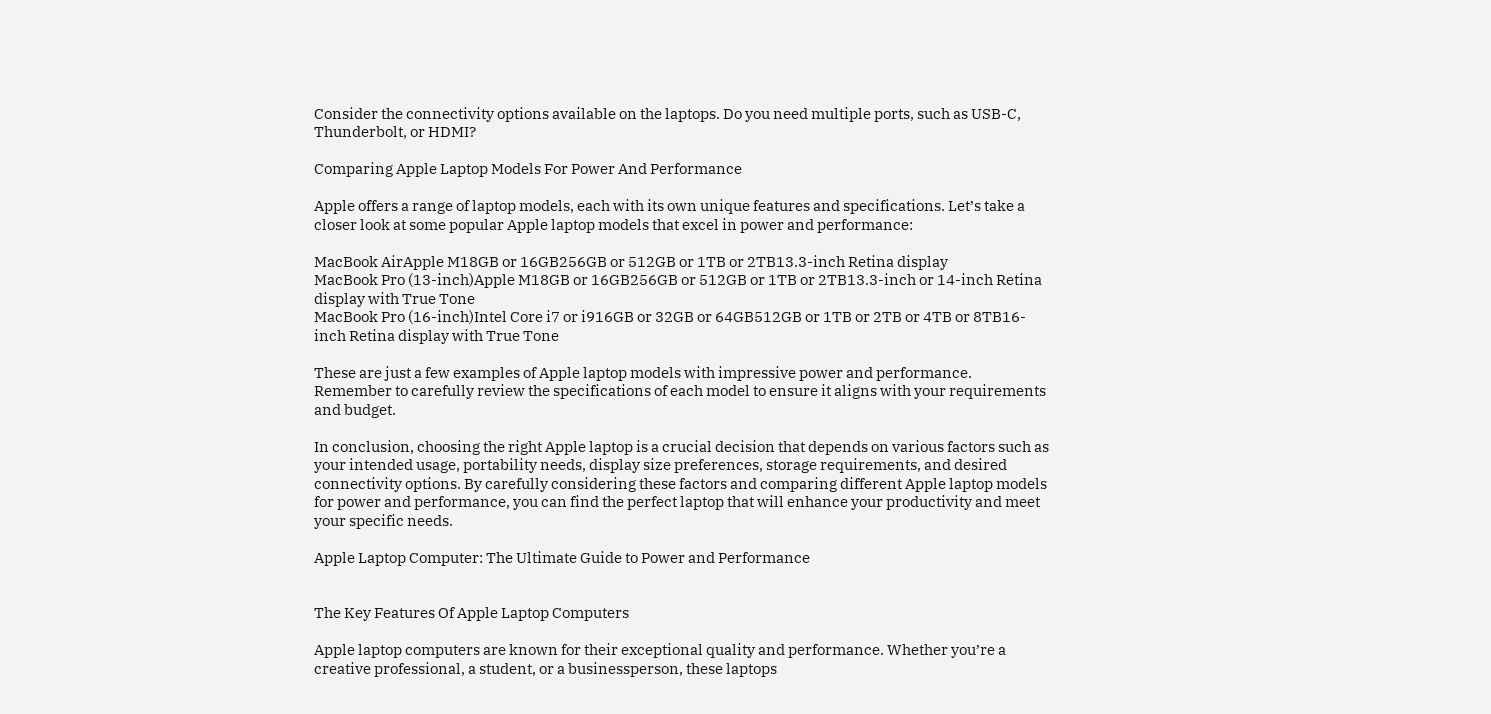Consider the connectivity options available on the laptops. Do you need multiple ports, such as USB-C, Thunderbolt, or HDMI?

Comparing Apple Laptop Models For Power And Performance

Apple offers a range of laptop models, each with its own unique features and specifications. Let’s take a closer look at some popular Apple laptop models that excel in power and performance:

MacBook AirApple M18GB or 16GB256GB or 512GB or 1TB or 2TB13.3-inch Retina display
MacBook Pro (13-inch)Apple M18GB or 16GB256GB or 512GB or 1TB or 2TB13.3-inch or 14-inch Retina display with True Tone
MacBook Pro (16-inch)Intel Core i7 or i916GB or 32GB or 64GB512GB or 1TB or 2TB or 4TB or 8TB16-inch Retina display with True Tone

These are just a few examples of Apple laptop models with impressive power and performance. Remember to carefully review the specifications of each model to ensure it aligns with your requirements and budget.

In conclusion, choosing the right Apple laptop is a crucial decision that depends on various factors such as your intended usage, portability needs, display size preferences, storage requirements, and desired connectivity options. By carefully considering these factors and comparing different Apple laptop models for power and performance, you can find the perfect laptop that will enhance your productivity and meet your specific needs.

Apple Laptop Computer: The Ultimate Guide to Power and Performance


The Key Features Of Apple Laptop Computers

Apple laptop computers are known for their exceptional quality and performance. Whether you’re a creative professional, a student, or a businessperson, these laptops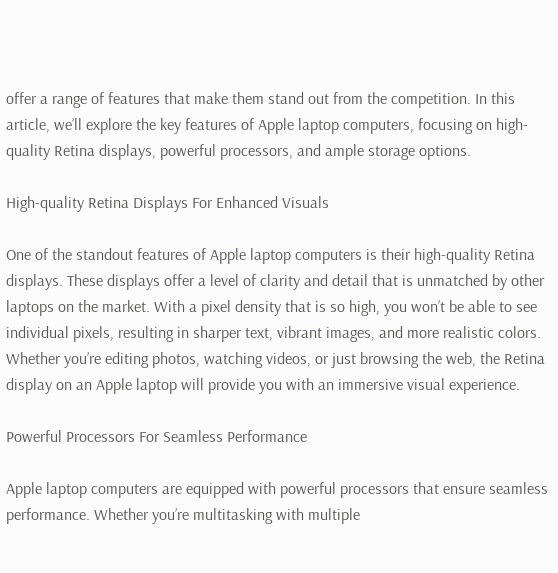offer a range of features that make them stand out from the competition. In this article, we’ll explore the key features of Apple laptop computers, focusing on high-quality Retina displays, powerful processors, and ample storage options.

High-quality Retina Displays For Enhanced Visuals

One of the standout features of Apple laptop computers is their high-quality Retina displays. These displays offer a level of clarity and detail that is unmatched by other laptops on the market. With a pixel density that is so high, you won’t be able to see individual pixels, resulting in sharper text, vibrant images, and more realistic colors. Whether you’re editing photos, watching videos, or just browsing the web, the Retina display on an Apple laptop will provide you with an immersive visual experience.

Powerful Processors For Seamless Performance

Apple laptop computers are equipped with powerful processors that ensure seamless performance. Whether you’re multitasking with multiple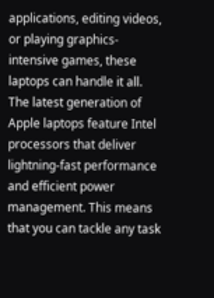applications, editing videos, or playing graphics-intensive games, these laptops can handle it all. The latest generation of Apple laptops feature Intel processors that deliver lightning-fast performance and efficient power management. This means that you can tackle any task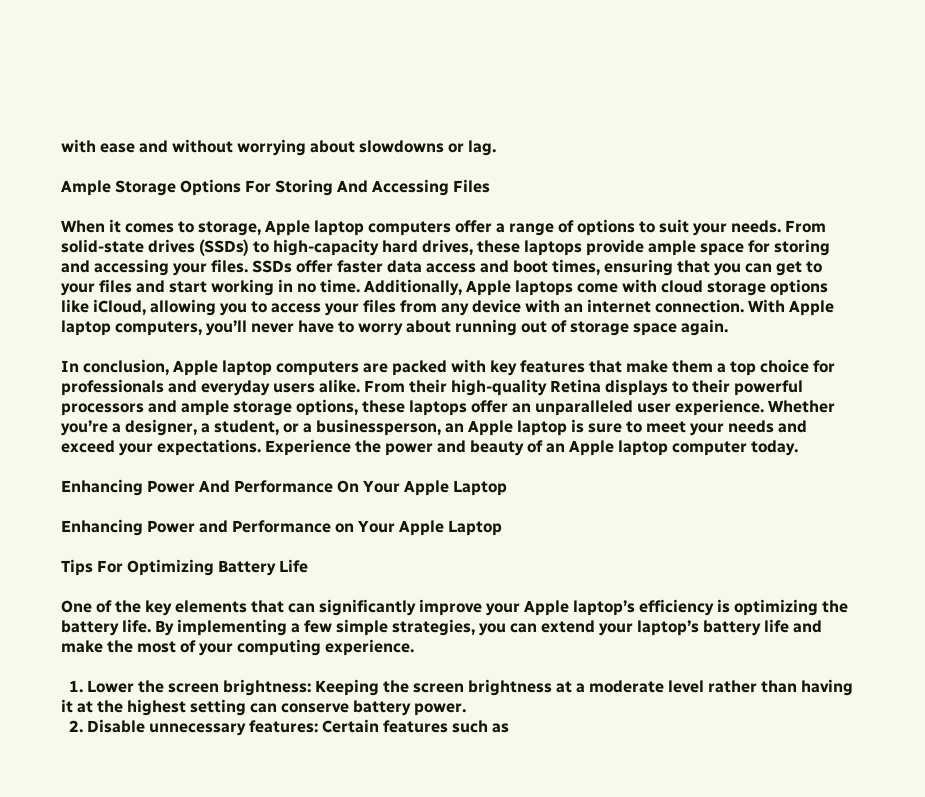with ease and without worrying about slowdowns or lag.

Ample Storage Options For Storing And Accessing Files

When it comes to storage, Apple laptop computers offer a range of options to suit your needs. From solid-state drives (SSDs) to high-capacity hard drives, these laptops provide ample space for storing and accessing your files. SSDs offer faster data access and boot times, ensuring that you can get to your files and start working in no time. Additionally, Apple laptops come with cloud storage options like iCloud, allowing you to access your files from any device with an internet connection. With Apple laptop computers, you’ll never have to worry about running out of storage space again.

In conclusion, Apple laptop computers are packed with key features that make them a top choice for professionals and everyday users alike. From their high-quality Retina displays to their powerful processors and ample storage options, these laptops offer an unparalleled user experience. Whether you’re a designer, a student, or a businessperson, an Apple laptop is sure to meet your needs and exceed your expectations. Experience the power and beauty of an Apple laptop computer today.

Enhancing Power And Performance On Your Apple Laptop

Enhancing Power and Performance on Your Apple Laptop

Tips For Optimizing Battery Life

One of the key elements that can significantly improve your Apple laptop’s efficiency is optimizing the battery life. By implementing a few simple strategies, you can extend your laptop’s battery life and make the most of your computing experience.

  1. Lower the screen brightness: Keeping the screen brightness at a moderate level rather than having it at the highest setting can conserve battery power.
  2. Disable unnecessary features: Certain features such as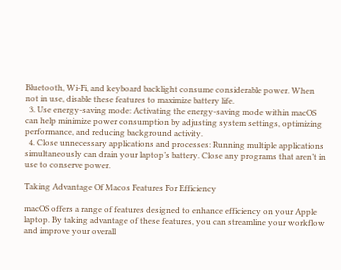Bluetooth, Wi-Fi, and keyboard backlight consume considerable power. When not in use, disable these features to maximize battery life.
  3. Use energy-saving mode: Activating the energy-saving mode within macOS can help minimize power consumption by adjusting system settings, optimizing performance, and reducing background activity.
  4. Close unnecessary applications and processes: Running multiple applications simultaneously can drain your laptop’s battery. Close any programs that aren’t in use to conserve power.

Taking Advantage Of Macos Features For Efficiency

macOS offers a range of features designed to enhance efficiency on your Apple laptop. By taking advantage of these features, you can streamline your workflow and improve your overall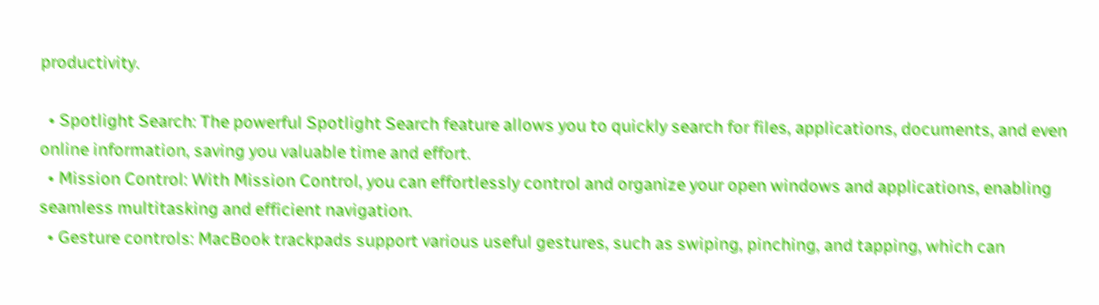productivity.

  • Spotlight Search: The powerful Spotlight Search feature allows you to quickly search for files, applications, documents, and even online information, saving you valuable time and effort.
  • Mission Control: With Mission Control, you can effortlessly control and organize your open windows and applications, enabling seamless multitasking and efficient navigation.
  • Gesture controls: MacBook trackpads support various useful gestures, such as swiping, pinching, and tapping, which can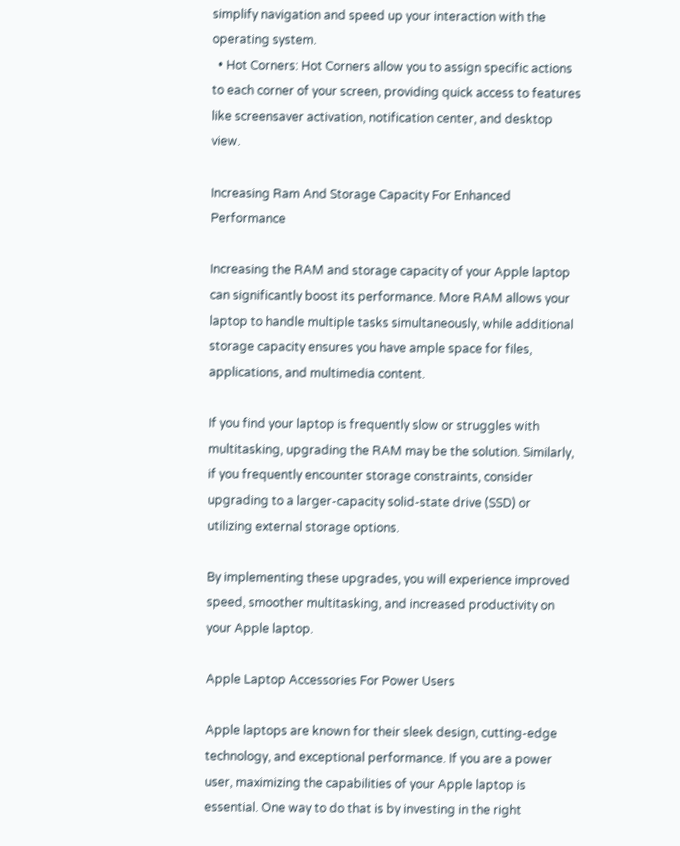simplify navigation and speed up your interaction with the operating system.
  • Hot Corners: Hot Corners allow you to assign specific actions to each corner of your screen, providing quick access to features like screensaver activation, notification center, and desktop view.

Increasing Ram And Storage Capacity For Enhanced Performance

Increasing the RAM and storage capacity of your Apple laptop can significantly boost its performance. More RAM allows your laptop to handle multiple tasks simultaneously, while additional storage capacity ensures you have ample space for files, applications, and multimedia content.

If you find your laptop is frequently slow or struggles with multitasking, upgrading the RAM may be the solution. Similarly, if you frequently encounter storage constraints, consider upgrading to a larger-capacity solid-state drive (SSD) or utilizing external storage options.

By implementing these upgrades, you will experience improved speed, smoother multitasking, and increased productivity on your Apple laptop.

Apple Laptop Accessories For Power Users

Apple laptops are known for their sleek design, cutting-edge technology, and exceptional performance. If you are a power user, maximizing the capabilities of your Apple laptop is essential. One way to do that is by investing in the right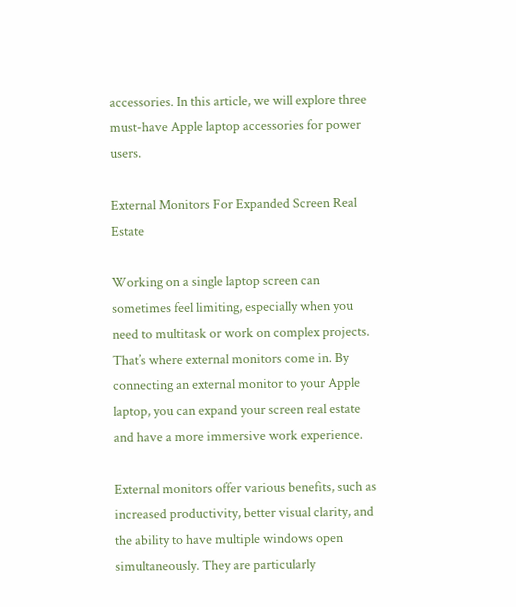accessories. In this article, we will explore three must-have Apple laptop accessories for power users.

External Monitors For Expanded Screen Real Estate

Working on a single laptop screen can sometimes feel limiting, especially when you need to multitask or work on complex projects. That’s where external monitors come in. By connecting an external monitor to your Apple laptop, you can expand your screen real estate and have a more immersive work experience.

External monitors offer various benefits, such as increased productivity, better visual clarity, and the ability to have multiple windows open simultaneously. They are particularly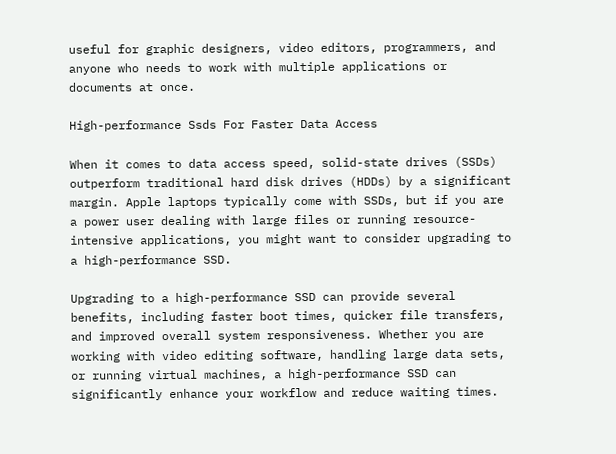useful for graphic designers, video editors, programmers, and anyone who needs to work with multiple applications or documents at once.

High-performance Ssds For Faster Data Access

When it comes to data access speed, solid-state drives (SSDs) outperform traditional hard disk drives (HDDs) by a significant margin. Apple laptops typically come with SSDs, but if you are a power user dealing with large files or running resource-intensive applications, you might want to consider upgrading to a high-performance SSD.

Upgrading to a high-performance SSD can provide several benefits, including faster boot times, quicker file transfers, and improved overall system responsiveness. Whether you are working with video editing software, handling large data sets, or running virtual machines, a high-performance SSD can significantly enhance your workflow and reduce waiting times.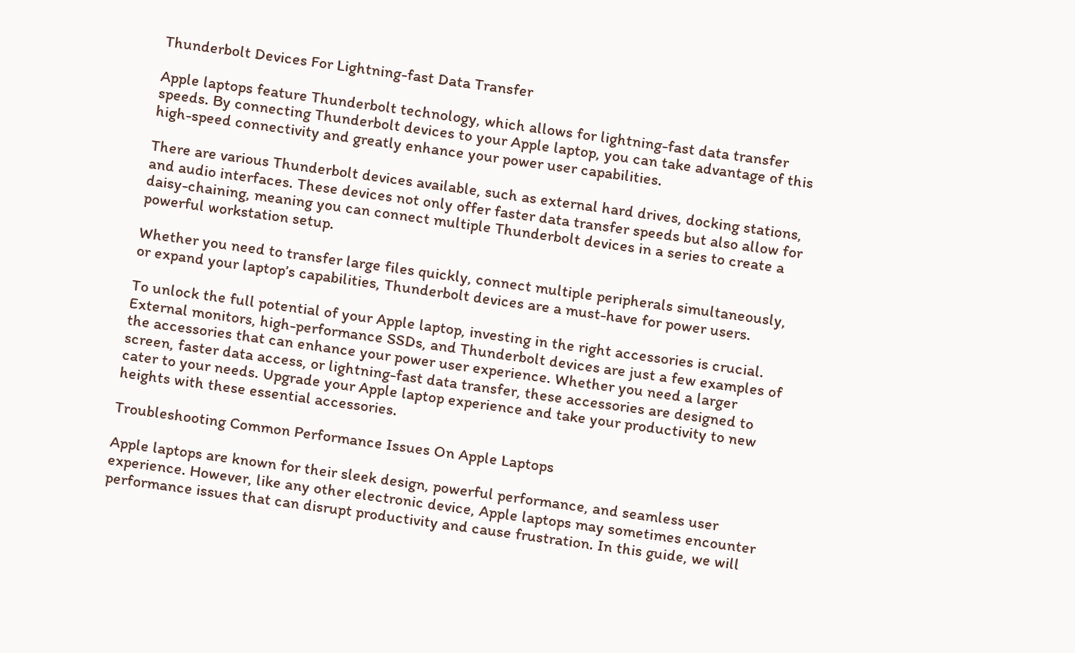Thunderbolt Devices For Lightning-fast Data Transfer

Apple laptops feature Thunderbolt technology, which allows for lightning-fast data transfer speeds. By connecting Thunderbolt devices to your Apple laptop, you can take advantage of this high-speed connectivity and greatly enhance your power user capabilities.

There are various Thunderbolt devices available, such as external hard drives, docking stations, and audio interfaces. These devices not only offer faster data transfer speeds but also allow for daisy-chaining, meaning you can connect multiple Thunderbolt devices in a series to create a powerful workstation setup.

Whether you need to transfer large files quickly, connect multiple peripherals simultaneously, or expand your laptop’s capabilities, Thunderbolt devices are a must-have for power users.

To unlock the full potential of your Apple laptop, investing in the right accessories is crucial. External monitors, high-performance SSDs, and Thunderbolt devices are just a few examples of the accessories that can enhance your power user experience. Whether you need a larger screen, faster data access, or lightning-fast data transfer, these accessories are designed to cater to your needs. Upgrade your Apple laptop experience and take your productivity to new heights with these essential accessories.

Troubleshooting Common Performance Issues On Apple Laptops

Apple laptops are known for their sleek design, powerful performance, and seamless user experience. However, like any other electronic device, Apple laptops may sometimes encounter performance issues that can disrupt productivity and cause frustration. In this guide, we will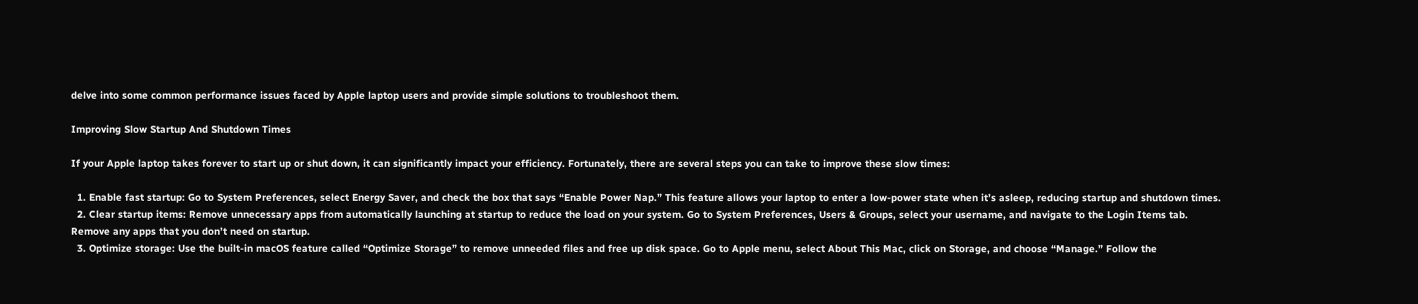delve into some common performance issues faced by Apple laptop users and provide simple solutions to troubleshoot them.

Improving Slow Startup And Shutdown Times

If your Apple laptop takes forever to start up or shut down, it can significantly impact your efficiency. Fortunately, there are several steps you can take to improve these slow times:

  1. Enable fast startup: Go to System Preferences, select Energy Saver, and check the box that says “Enable Power Nap.” This feature allows your laptop to enter a low-power state when it’s asleep, reducing startup and shutdown times.
  2. Clear startup items: Remove unnecessary apps from automatically launching at startup to reduce the load on your system. Go to System Preferences, Users & Groups, select your username, and navigate to the Login Items tab. Remove any apps that you don’t need on startup.
  3. Optimize storage: Use the built-in macOS feature called “Optimize Storage” to remove unneeded files and free up disk space. Go to Apple menu, select About This Mac, click on Storage, and choose “Manage.” Follow the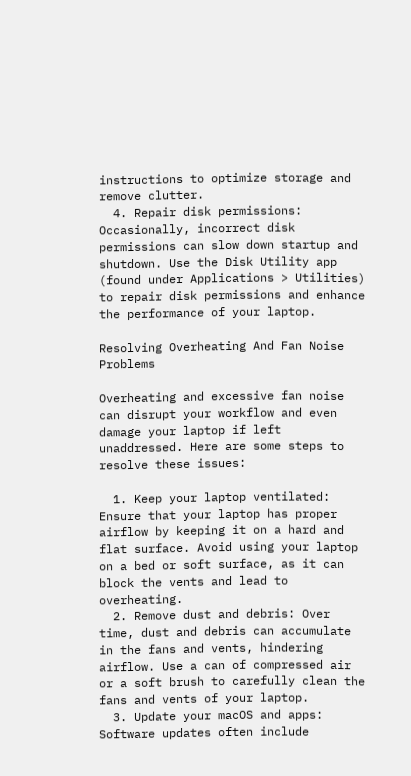instructions to optimize storage and remove clutter.
  4. Repair disk permissions: Occasionally, incorrect disk permissions can slow down startup and shutdown. Use the Disk Utility app (found under Applications > Utilities) to repair disk permissions and enhance the performance of your laptop.

Resolving Overheating And Fan Noise Problems

Overheating and excessive fan noise can disrupt your workflow and even damage your laptop if left unaddressed. Here are some steps to resolve these issues:

  1. Keep your laptop ventilated: Ensure that your laptop has proper airflow by keeping it on a hard and flat surface. Avoid using your laptop on a bed or soft surface, as it can block the vents and lead to overheating.
  2. Remove dust and debris: Over time, dust and debris can accumulate in the fans and vents, hindering airflow. Use a can of compressed air or a soft brush to carefully clean the fans and vents of your laptop.
  3. Update your macOS and apps: Software updates often include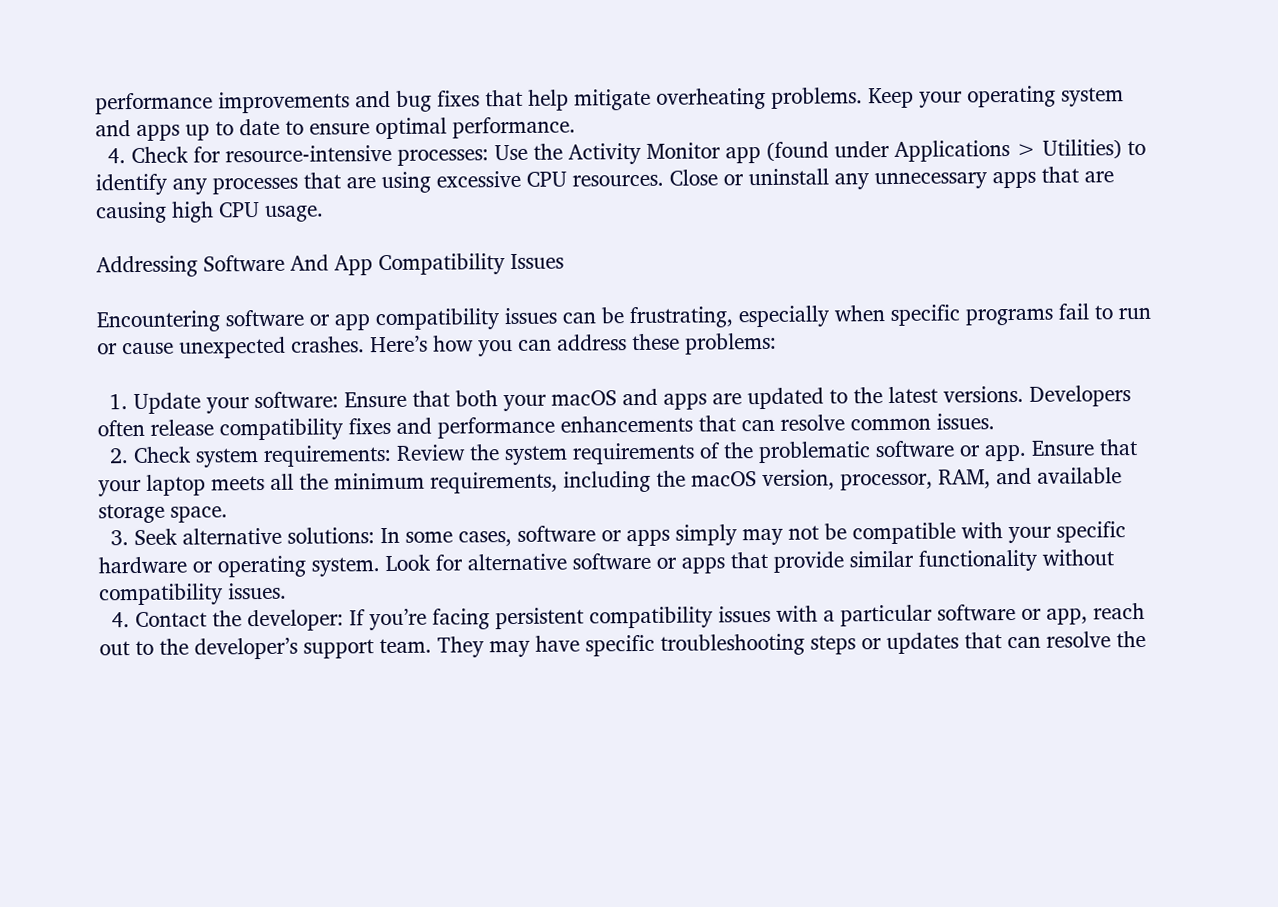performance improvements and bug fixes that help mitigate overheating problems. Keep your operating system and apps up to date to ensure optimal performance.
  4. Check for resource-intensive processes: Use the Activity Monitor app (found under Applications > Utilities) to identify any processes that are using excessive CPU resources. Close or uninstall any unnecessary apps that are causing high CPU usage.

Addressing Software And App Compatibility Issues

Encountering software or app compatibility issues can be frustrating, especially when specific programs fail to run or cause unexpected crashes. Here’s how you can address these problems:

  1. Update your software: Ensure that both your macOS and apps are updated to the latest versions. Developers often release compatibility fixes and performance enhancements that can resolve common issues.
  2. Check system requirements: Review the system requirements of the problematic software or app. Ensure that your laptop meets all the minimum requirements, including the macOS version, processor, RAM, and available storage space.
  3. Seek alternative solutions: In some cases, software or apps simply may not be compatible with your specific hardware or operating system. Look for alternative software or apps that provide similar functionality without compatibility issues.
  4. Contact the developer: If you’re facing persistent compatibility issues with a particular software or app, reach out to the developer’s support team. They may have specific troubleshooting steps or updates that can resolve the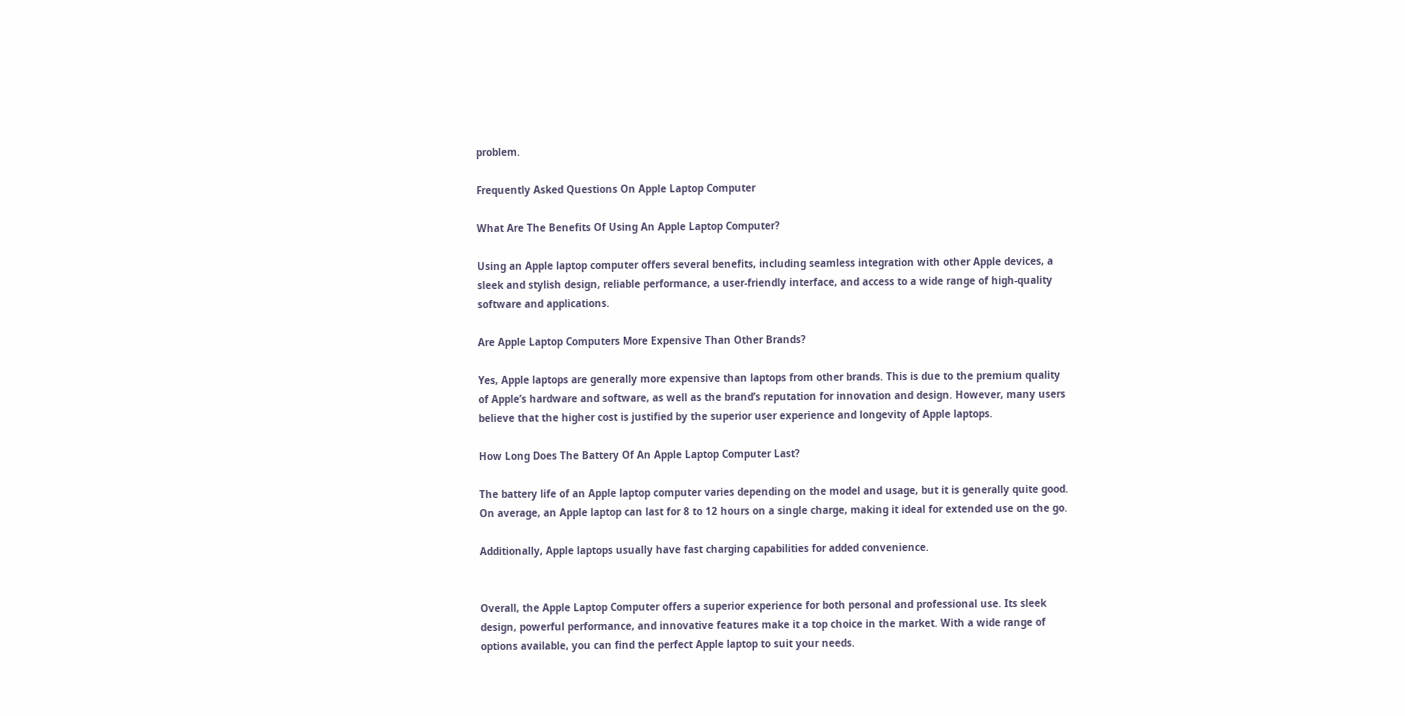problem.

Frequently Asked Questions On Apple Laptop Computer

What Are The Benefits Of Using An Apple Laptop Computer?

Using an Apple laptop computer offers several benefits, including seamless integration with other Apple devices, a sleek and stylish design, reliable performance, a user-friendly interface, and access to a wide range of high-quality software and applications.

Are Apple Laptop Computers More Expensive Than Other Brands?

Yes, Apple laptops are generally more expensive than laptops from other brands. This is due to the premium quality of Apple’s hardware and software, as well as the brand’s reputation for innovation and design. However, many users believe that the higher cost is justified by the superior user experience and longevity of Apple laptops.

How Long Does The Battery Of An Apple Laptop Computer Last?

The battery life of an Apple laptop computer varies depending on the model and usage, but it is generally quite good. On average, an Apple laptop can last for 8 to 12 hours on a single charge, making it ideal for extended use on the go.

Additionally, Apple laptops usually have fast charging capabilities for added convenience.


Overall, the Apple Laptop Computer offers a superior experience for both personal and professional use. Its sleek design, powerful performance, and innovative features make it a top choice in the market. With a wide range of options available, you can find the perfect Apple laptop to suit your needs.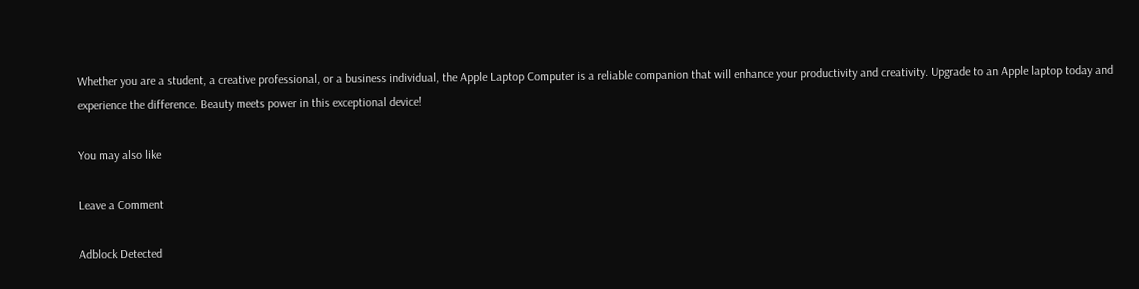Whether you are a student, a creative professional, or a business individual, the Apple Laptop Computer is a reliable companion that will enhance your productivity and creativity. Upgrade to an Apple laptop today and experience the difference. Beauty meets power in this exceptional device!

You may also like

Leave a Comment

Adblock Detected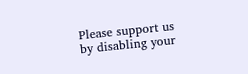Please support us by disabling your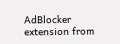AdBlocker extension from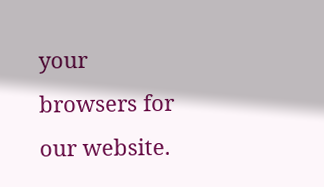your browsers for our website.